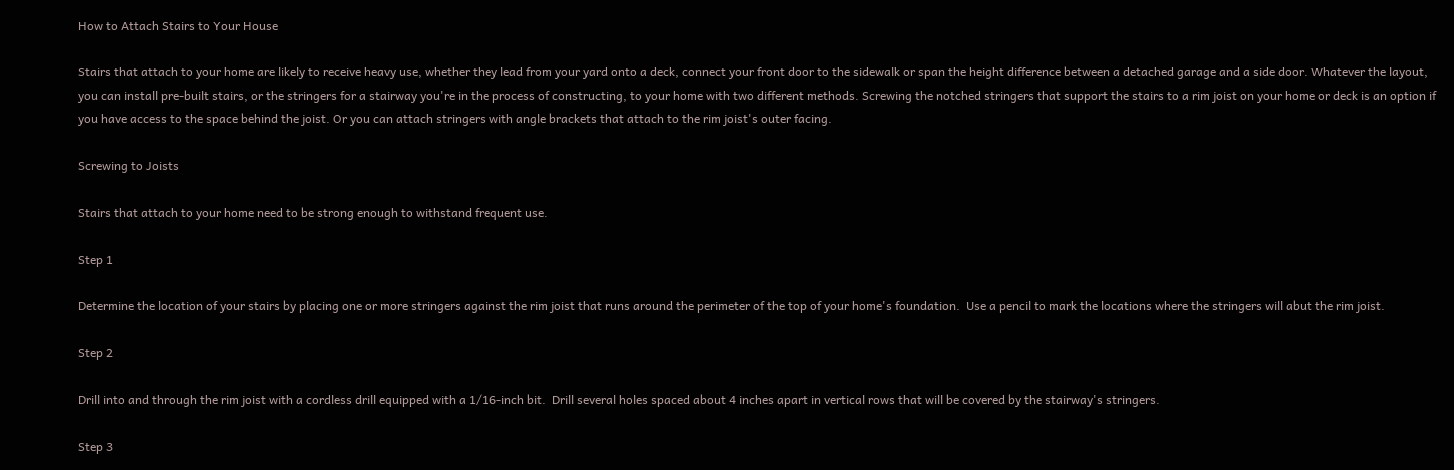How to Attach Stairs to Your House

Stairs that attach to your home are likely to receive heavy use, whether they lead from your yard onto a deck, connect your front door to the sidewalk or span the height difference between a detached garage and a side door. Whatever the layout, you can install pre-built stairs, or the stringers for a stairway you're in the process of constructing, to your home with two different methods. Screwing the notched stringers that support the stairs to a rim joist on your home or deck is an option if you have access to the space behind the joist. Or you can attach stringers with angle brackets that attach to the rim joist's outer facing.

Screwing to Joists

Stairs that attach to your home need to be strong enough to withstand frequent use.

Step 1

Determine the location of your stairs by placing one or more stringers against the rim joist that runs around the perimeter of the top of your home's foundation.  Use a pencil to mark the locations where the stringers will abut the rim joist.

Step 2

Drill into and through the rim joist with a cordless drill equipped with a 1/16-inch bit.  Drill several holes spaced about 4 inches apart in vertical rows that will be covered by the stairway's stringers.

Step 3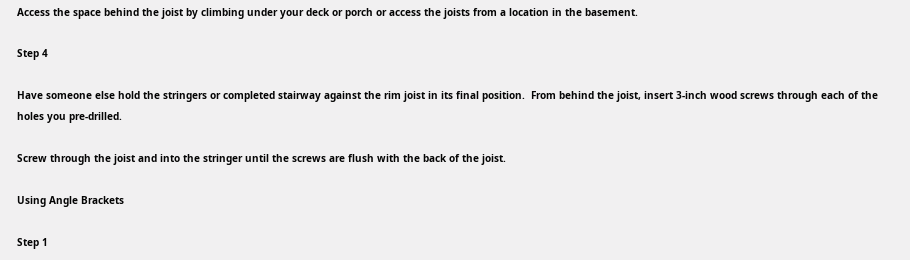Access the space behind the joist by climbing under your deck or porch or access the joists from a location in the basement.

Step 4

Have someone else hold the stringers or completed stairway against the rim joist in its final position.  From behind the joist, insert 3-inch wood screws through each of the holes you pre-drilled.

Screw through the joist and into the stringer until the screws are flush with the back of the joist.

Using Angle Brackets

Step 1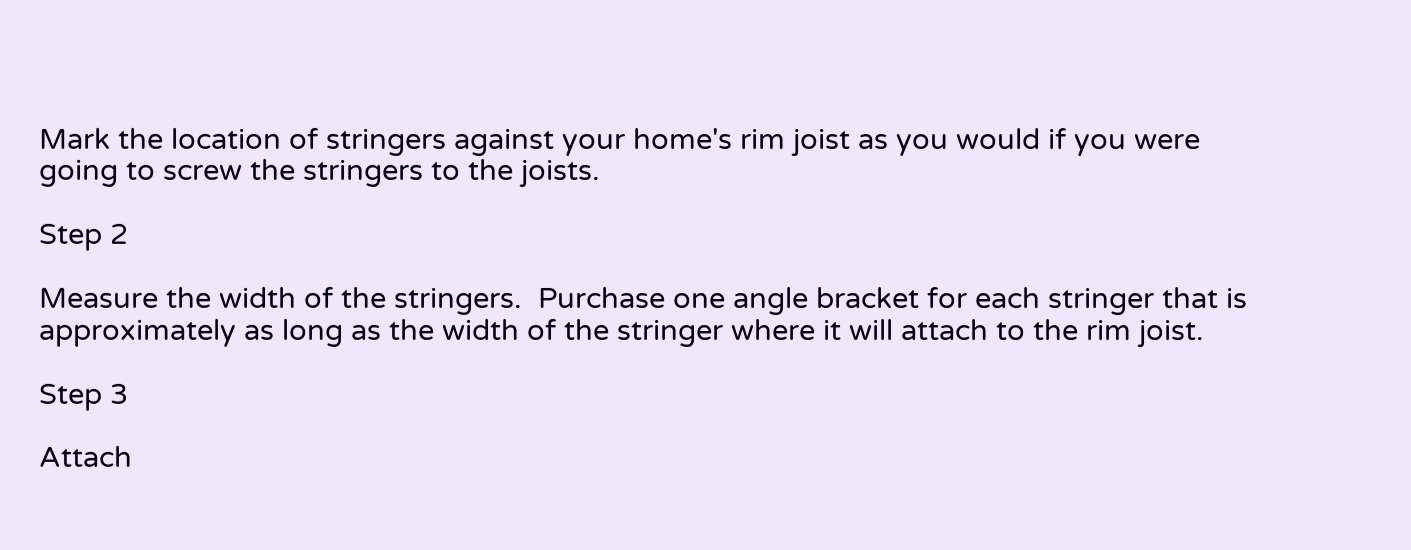Mark the location of stringers against your home's rim joist as you would if you were going to screw the stringers to the joists.

Step 2

Measure the width of the stringers.  Purchase one angle bracket for each stringer that is approximately as long as the width of the stringer where it will attach to the rim joist.

Step 3

Attach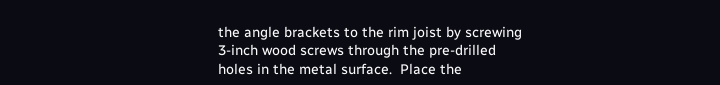the angle brackets to the rim joist by screwing 3-inch wood screws through the pre-drilled holes in the metal surface.  Place the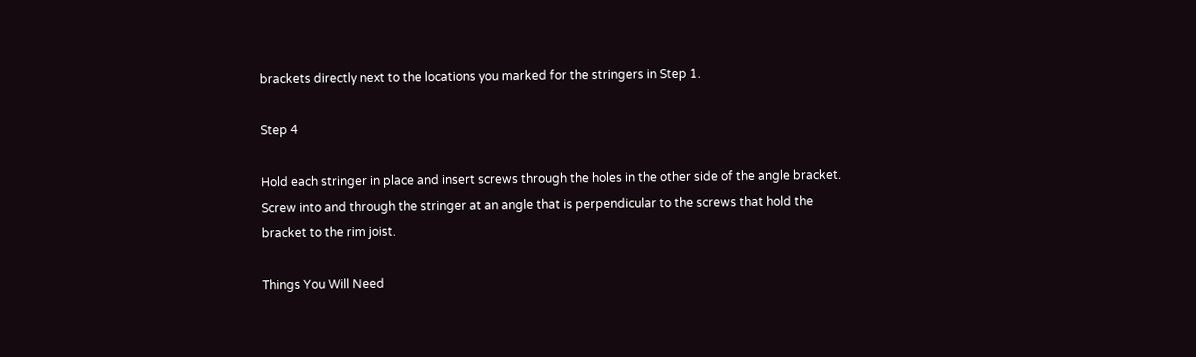brackets directly next to the locations you marked for the stringers in Step 1.

Step 4

Hold each stringer in place and insert screws through the holes in the other side of the angle bracket.  Screw into and through the stringer at an angle that is perpendicular to the screws that hold the bracket to the rim joist.

Things You Will Need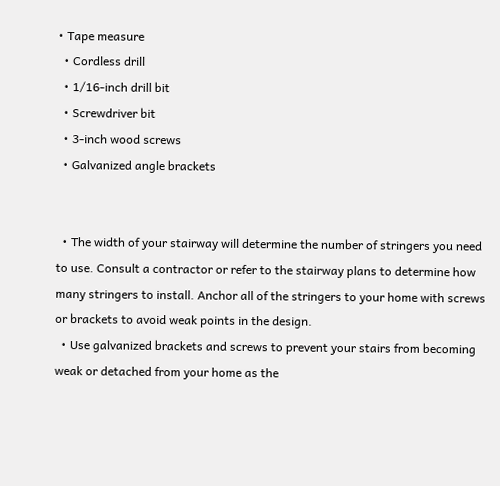• Tape measure
  • Cordless drill
  • 1/16-inch drill bit
  • Screwdriver bit
  • 3-inch wood screws
  • Galvanized angle brackets


  • The width of your stairway will determine the number of stringers you need to use. Consult a contractor or refer to the stairway plans to determine how many stringers to install. Anchor all of the stringers to your home with screws or brackets to avoid weak points in the design.
  • Use galvanized brackets and screws to prevent your stairs from becoming weak or detached from your home as the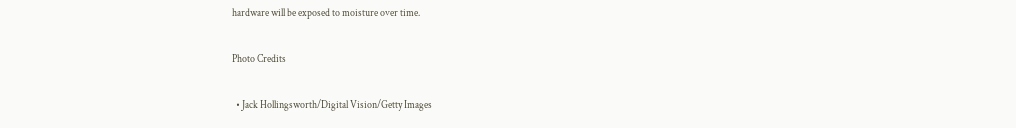hardware will be exposed to moisture over time.

Photo Credits

  • Jack Hollingsworth/Digital Vision/Getty Images